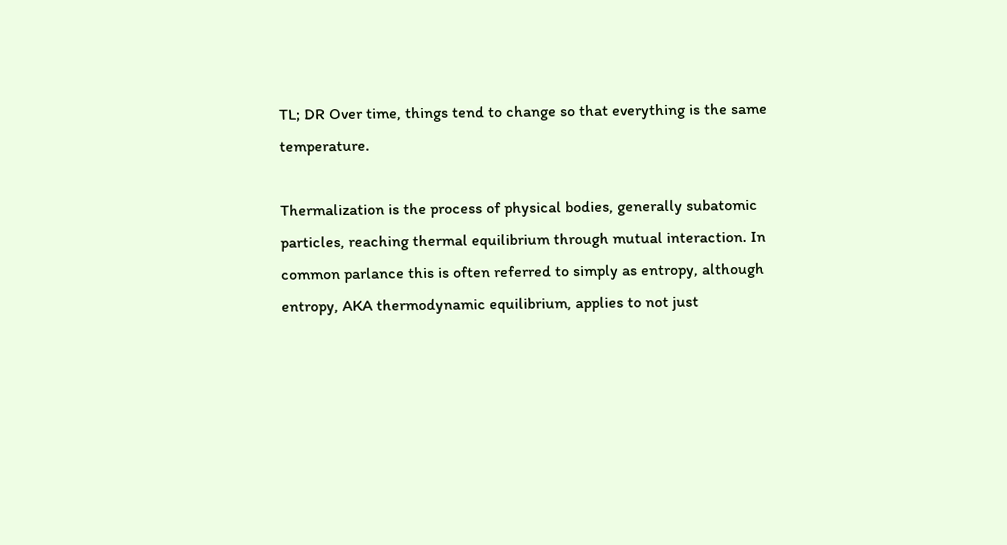TL; DR Over time, things tend to change so that everything is the same temperature.

Thermalization is the process of physical bodies, generally subatomic particles, reaching thermal equilibrium through mutual interaction. In common parlance this is often referred to simply as entropy, although entropy, AKA thermodynamic equilibrium, applies to not just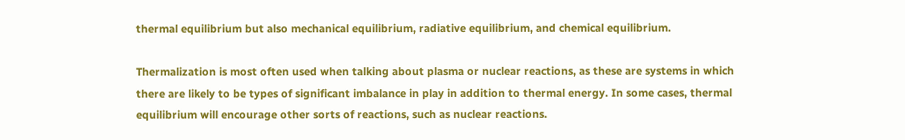thermal equilibrium but also mechanical equilibrium, radiative equilibrium, and chemical equilibrium.

Thermalization is most often used when talking about plasma or nuclear reactions, as these are systems in which there are likely to be types of significant imbalance in play in addition to thermal energy. In some cases, thermal equilibrium will encourage other sorts of reactions, such as nuclear reactions.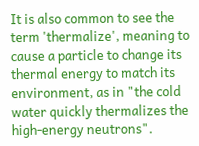It is also common to see the term 'thermalize', meaning to cause a particle to change its thermal energy to match its environment, as in "the cold water quickly thermalizes the high-energy neutrons".